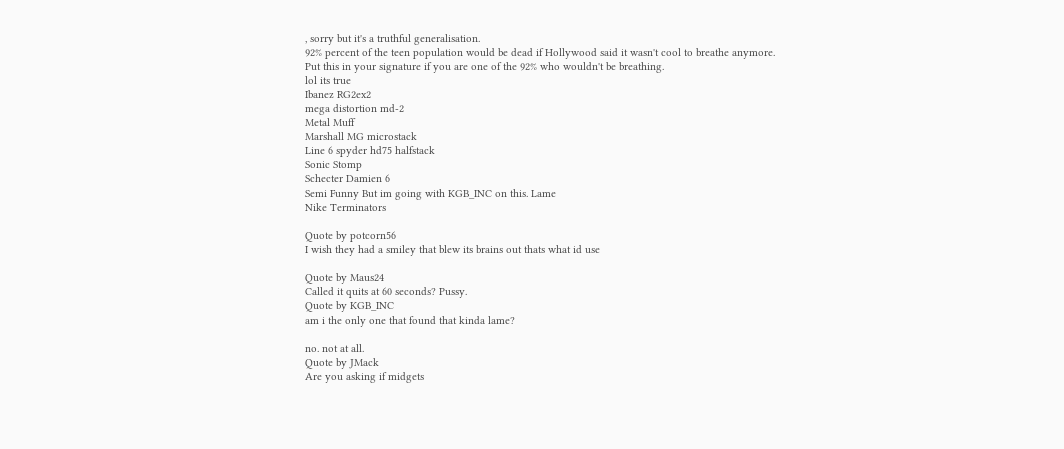, sorry but it's a truthful generalisation.
92% percent of the teen population would be dead if Hollywood said it wasn't cool to breathe anymore.
Put this in your signature if you are one of the 92% who wouldn't be breathing.
lol its true
Ibanez RG2ex2
mega distortion md-2
Metal Muff
Marshall MG microstack
Line 6 spyder hd75 halfstack
Sonic Stomp
Schecter Damien 6
Semi Funny But im going with KGB_INC on this. Lame
Nike Terminators

Quote by potcorn56
I wish they had a smiley that blew its brains out thats what id use

Quote by Maus24
Called it quits at 60 seconds? Pussy.
Quote by KGB_INC
am i the only one that found that kinda lame?

no. not at all.
Quote by JMack
Are you asking if midgets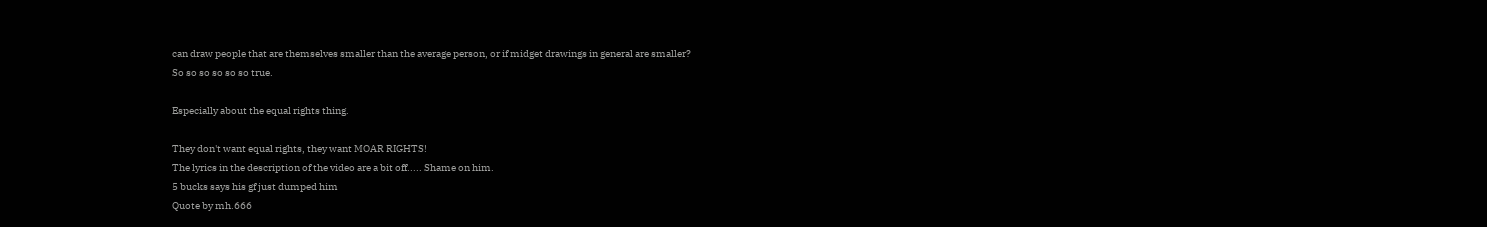can draw people that are themselves smaller than the average person, or if midget drawings in general are smaller?
So so so so so so true.

Especially about the equal rights thing.

They don't want equal rights, they want MOAR RIGHTS!
The lyrics in the description of the video are a bit off..... Shame on him.
5 bucks says his gf just dumped him
Quote by mh.666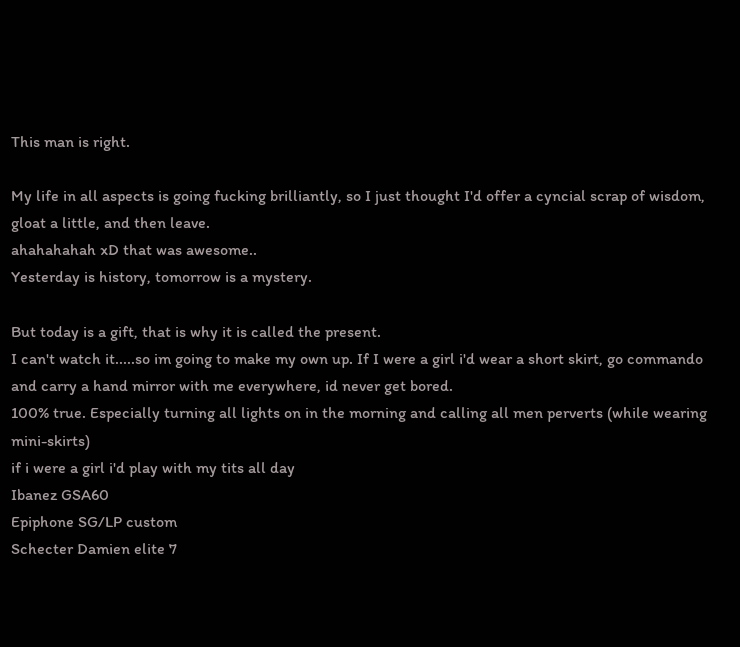This man is right.

My life in all aspects is going fucking brilliantly, so I just thought I'd offer a cyncial scrap of wisdom, gloat a little, and then leave.
ahahahahah xD that was awesome..
Yesterday is history, tomorrow is a mystery.

But today is a gift, that is why it is called the present.
I can't watch it.....so im going to make my own up. If I were a girl i'd wear a short skirt, go commando and carry a hand mirror with me everywhere, id never get bored.
100% true. Especially turning all lights on in the morning and calling all men perverts (while wearing mini-skirts)
if i were a girl i'd play with my tits all day
Ibanez GSA60
Epiphone SG/LP custom
Schecter Damien elite 7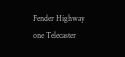Fender Highway one Telecaster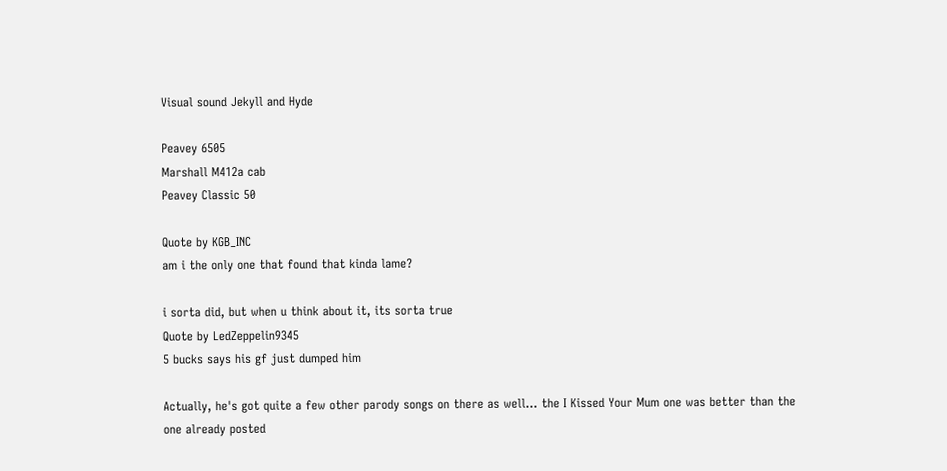Visual sound Jekyll and Hyde

Peavey 6505
Marshall M412a cab
Peavey Classic 50

Quote by KGB_INC
am i the only one that found that kinda lame?

i sorta did, but when u think about it, its sorta true
Quote by LedZeppelin9345
5 bucks says his gf just dumped him

Actually, he's got quite a few other parody songs on there as well... the I Kissed Your Mum one was better than the one already posted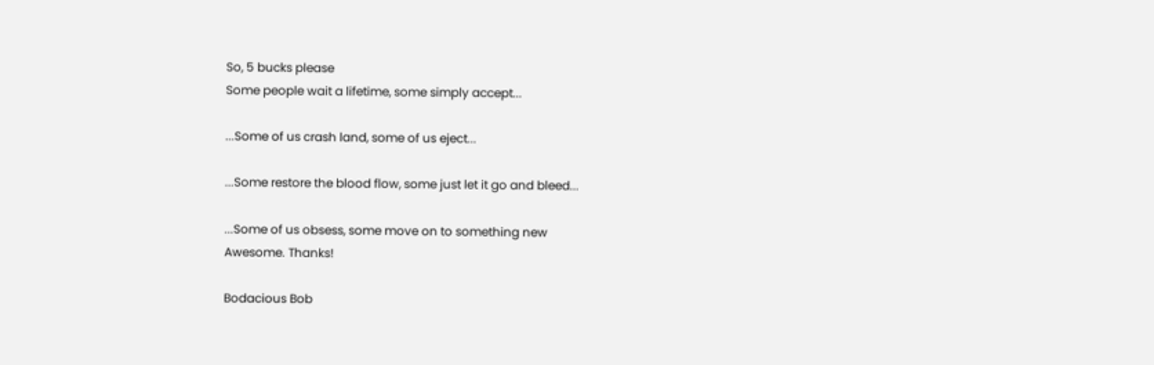So, 5 bucks please
Some people wait a lifetime, some simply accept...

...Some of us crash land, some of us eject...

...Some restore the blood flow, some just let it go and bleed...

...Some of us obsess, some move on to something new
Awesome. Thanks!

Bodacious Bob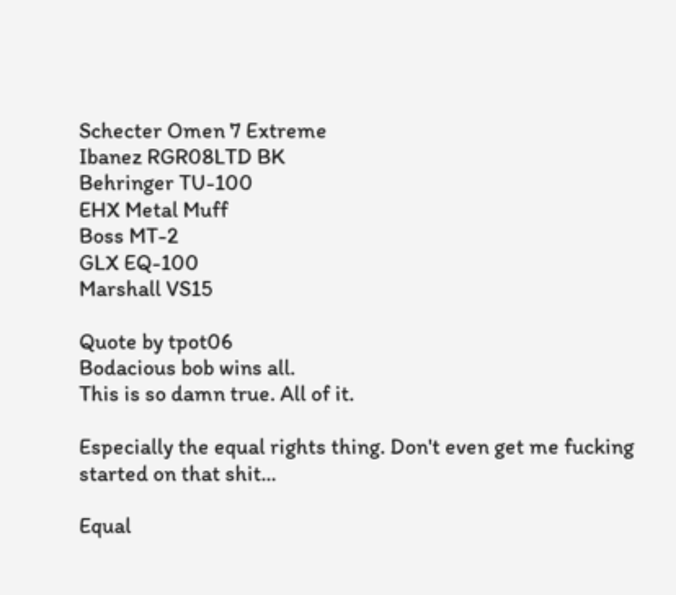Schecter Omen 7 Extreme
Ibanez RGR08LTD BK
Behringer TU-100
EHX Metal Muff
Boss MT-2
GLX EQ-100
Marshall VS15

Quote by tpot06
Bodacious bob wins all.
This is so damn true. All of it.

Especially the equal rights thing. Don't even get me fucking started on that shit...

Equal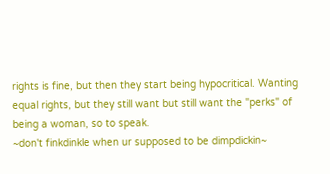rights is fine, but then they start being hypocritical. Wanting equal rights, but they still want but still want the "perks" of being a woman, so to speak.
~don't finkdinkle when ur supposed to be dimpdickin~